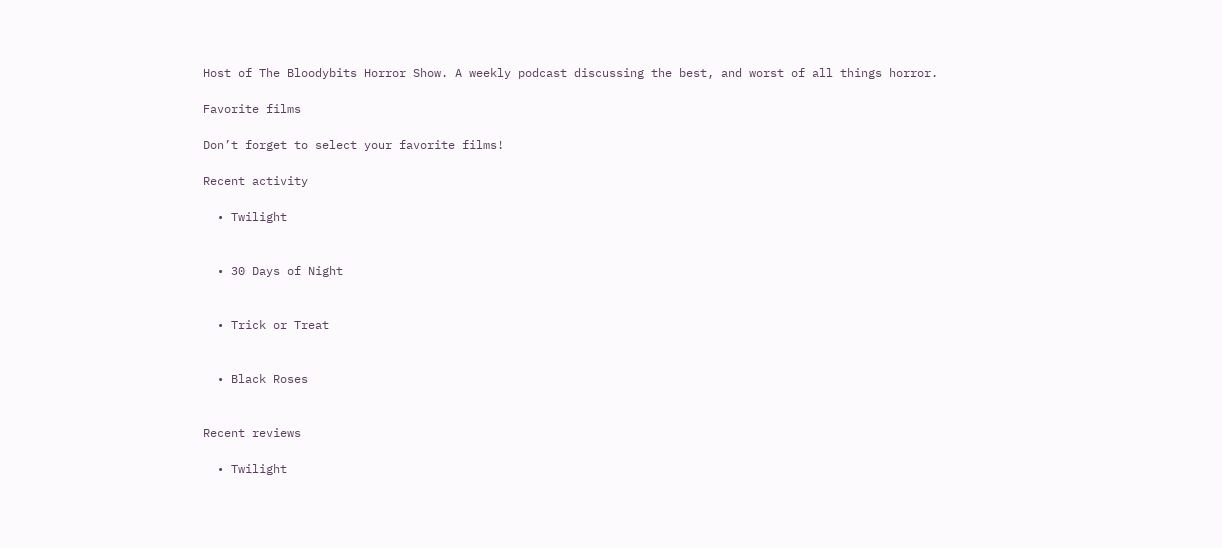Host of The Bloodybits Horror Show. A weekly podcast discussing the best, and worst of all things horror.

Favorite films

Don’t forget to select your favorite films!

Recent activity

  • Twilight


  • 30 Days of Night


  • Trick or Treat


  • Black Roses


Recent reviews

  • Twilight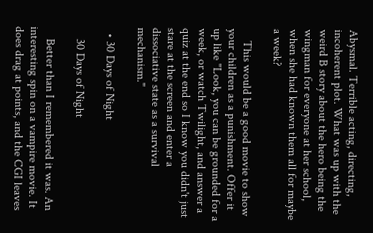Abysmal. Terrible acting, directing, incoherent plot. What was up with the weird B story about the hero being the wingman for everyone at her school, when she had known them all for maybe a week?

    This would be a good movie to show your children as a punishment. Offer it up like "Look, you can be grounded for a week, or watch Twilight, and answer a quiz at the end so I know you didn't just stare at the screen and enter a dissociative state as a survival mechanism."

  • 30 Days of Night

    30 Days of Night

    Better than I remembered it was. An interesting spin on a vampire movie. It does drag at points, and the CGI leaves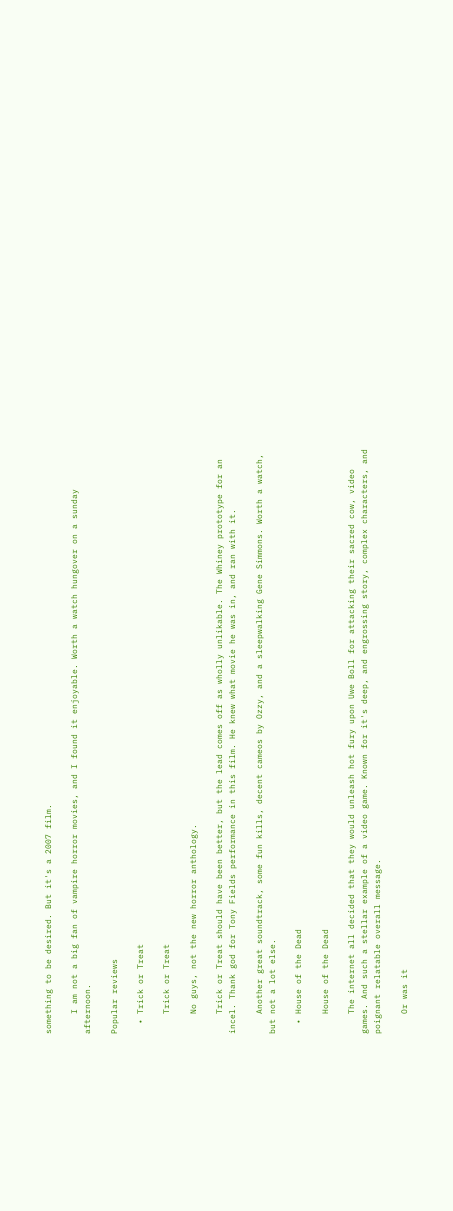something to be desired. But it's a 2007 film.

    I am not a big fan of vampire horror movies, and I found it enjoyable. Worth a watch hungover on a sunday afternoon.

Popular reviews

  • Trick or Treat

    Trick or Treat

    No guys, not the new horror anthology.

    Trick or Treat should have been better, but the lead comes off as wholly unlikable. The Whiney prototype for an incel. Thank god for Tony Fields performance in this film. He knew what movie he was in, and ran with it.

    Another great soundtrack, some fun kills, decent cameos by Ozzy, and a sleepwalking Gene Simmons. Worth a watch, but not a lot else.

  • House of the Dead

    House of the Dead

    The internet all decided that they would unleash hot fury upon Uwe Boll for attacking their sacred cow, video games. And such a stellar example of a video game. Known for it's deep, and engrossing story, complex characters, and poignant relatable overall message.

    Or was it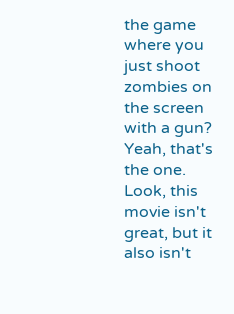the game where you just shoot zombies on the screen with a gun? Yeah, that's the one. Look, this movie isn't great, but it also isn't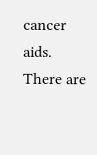cancer aids. There are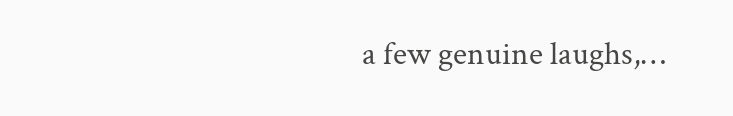a few genuine laughs,…